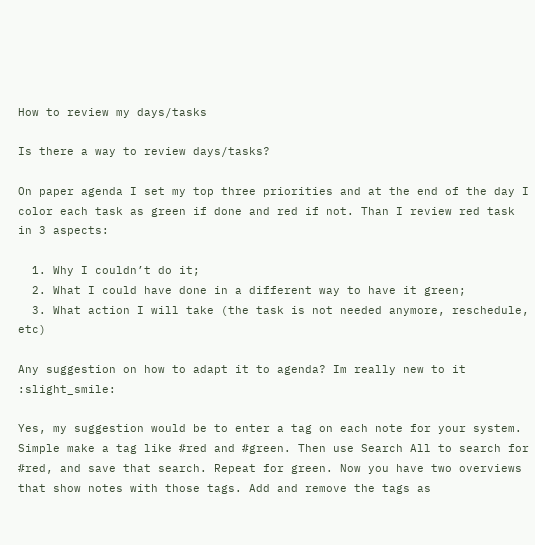How to review my days/tasks

Is there a way to review days/tasks?

On paper agenda I set my top three priorities and at the end of the day I color each task as green if done and red if not. Than I review red task in 3 aspects:

  1. Why I couldn’t do it;
  2. What I could have done in a different way to have it green;
  3. What action I will take (the task is not needed anymore, reschedule, etc)

Any suggestion on how to adapt it to agenda? Im really new to it :slight_smile:

Yes, my suggestion would be to enter a tag on each note for your system. Simple make a tag like #red and #green. Then use Search All to search for #red, and save that search. Repeat for green. Now you have two overviews that show notes with those tags. Add and remove the tags as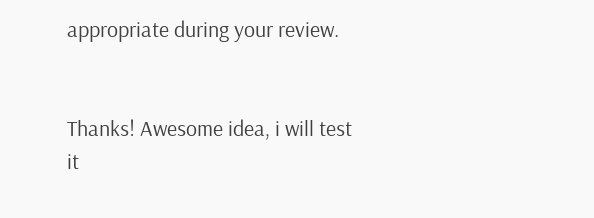appropriate during your review.


Thanks! Awesome idea, i will test it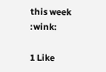this week :wink:

1 Like